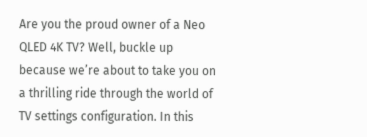Are you the proud owner of a Neo QLED 4K TV? Well, buckle up because we’re about to take you on a thrilling ride through the world of TV settings configuration. In this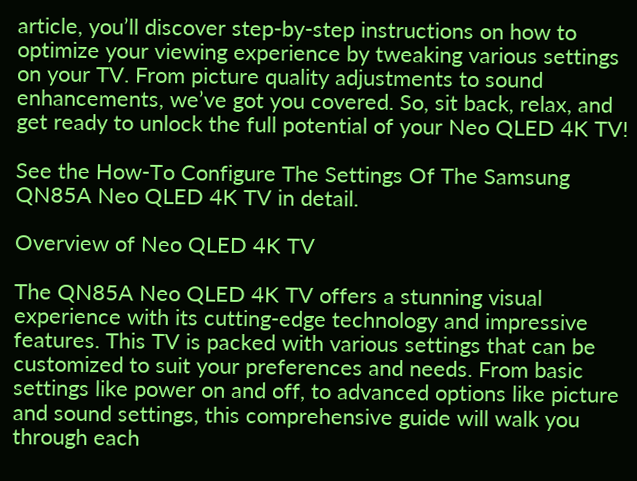article, you’ll discover step-by-step instructions on how to optimize your viewing experience by tweaking various settings on your TV. From picture quality adjustments to sound enhancements, we’ve got you covered. So, sit back, relax, and get ready to unlock the full potential of your Neo QLED 4K TV!

See the How-To Configure The Settings Of The Samsung QN85A Neo QLED 4K TV in detail.

Overview of Neo QLED 4K TV

The QN85A Neo QLED 4K TV offers a stunning visual experience with its cutting-edge technology and impressive features. This TV is packed with various settings that can be customized to suit your preferences and needs. From basic settings like power on and off, to advanced options like picture and sound settings, this comprehensive guide will walk you through each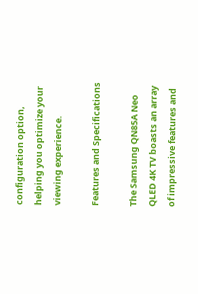configuration option, helping you optimize your viewing experience.

Features and Specifications

The Samsung QN85A Neo QLED 4K TV boasts an array of impressive features and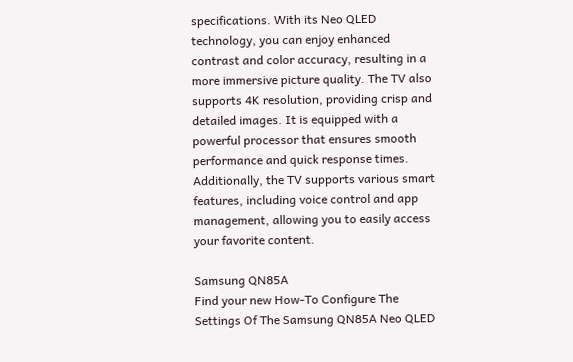specifications. With its Neo QLED technology, you can enjoy enhanced contrast and color accuracy, resulting in a more immersive picture quality. The TV also supports 4K resolution, providing crisp and detailed images. It is equipped with a powerful processor that ensures smooth performance and quick response times. Additionally, the TV supports various smart features, including voice control and app management, allowing you to easily access your favorite content.

Samsung QN85A
Find your new How-To Configure The Settings Of The Samsung QN85A Neo QLED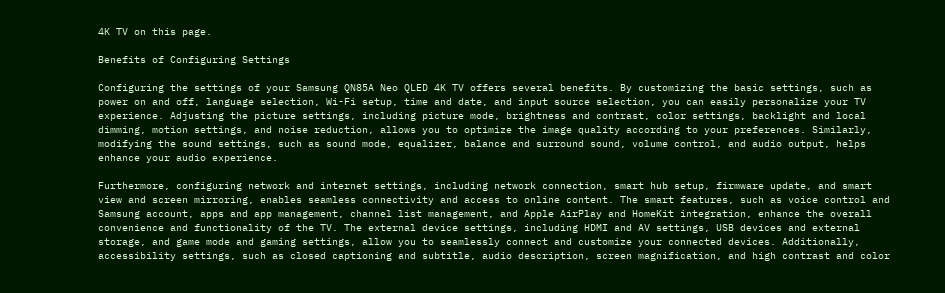4K TV on this page.

Benefits of Configuring Settings

Configuring the settings of your Samsung QN85A Neo QLED 4K TV offers several benefits. By customizing the basic settings, such as power on and off, language selection, Wi-Fi setup, time and date, and input source selection, you can easily personalize your TV experience. Adjusting the picture settings, including picture mode, brightness and contrast, color settings, backlight and local dimming, motion settings, and noise reduction, allows you to optimize the image quality according to your preferences. Similarly, modifying the sound settings, such as sound mode, equalizer, balance and surround sound, volume control, and audio output, helps enhance your audio experience.

Furthermore, configuring network and internet settings, including network connection, smart hub setup, firmware update, and smart view and screen mirroring, enables seamless connectivity and access to online content. The smart features, such as voice control and Samsung account, apps and app management, channel list management, and Apple AirPlay and HomeKit integration, enhance the overall convenience and functionality of the TV. The external device settings, including HDMI and AV settings, USB devices and external storage, and game mode and gaming settings, allow you to seamlessly connect and customize your connected devices. Additionally, accessibility settings, such as closed captioning and subtitle, audio description, screen magnification, and high contrast and color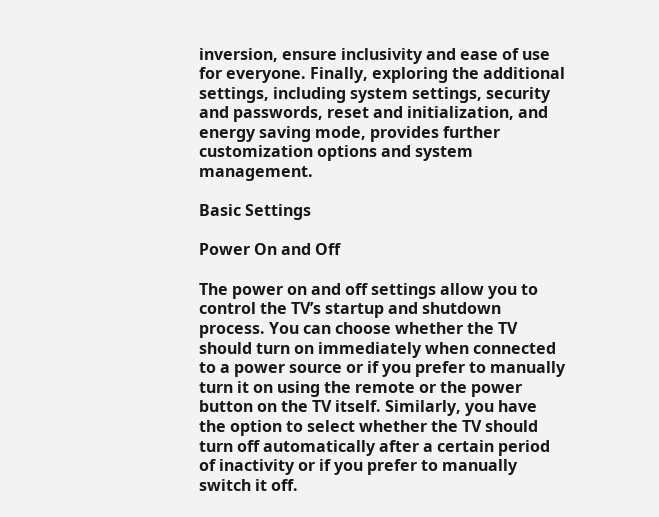inversion, ensure inclusivity and ease of use for everyone. Finally, exploring the additional settings, including system settings, security and passwords, reset and initialization, and energy saving mode, provides further customization options and system management.

Basic Settings

Power On and Off

The power on and off settings allow you to control the TV’s startup and shutdown process. You can choose whether the TV should turn on immediately when connected to a power source or if you prefer to manually turn it on using the remote or the power button on the TV itself. Similarly, you have the option to select whether the TV should turn off automatically after a certain period of inactivity or if you prefer to manually switch it off.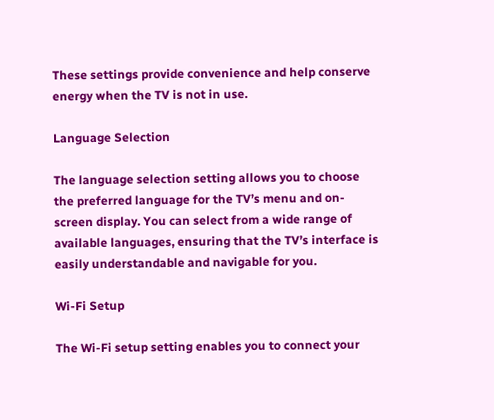These settings provide convenience and help conserve energy when the TV is not in use.

Language Selection

The language selection setting allows you to choose the preferred language for the TV’s menu and on-screen display. You can select from a wide range of available languages, ensuring that the TV’s interface is easily understandable and navigable for you.

Wi-Fi Setup

The Wi-Fi setup setting enables you to connect your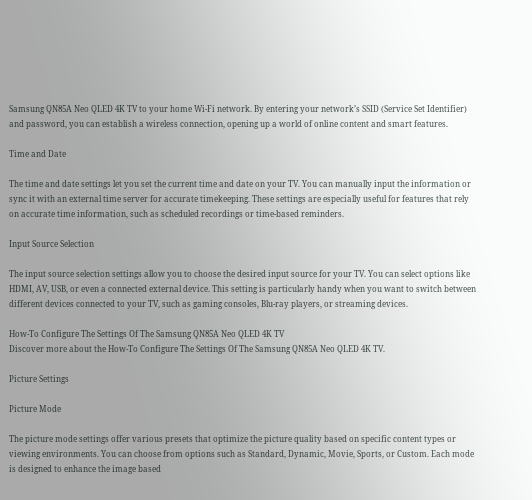Samsung QN85A Neo QLED 4K TV to your home Wi-Fi network. By entering your network’s SSID (Service Set Identifier) and password, you can establish a wireless connection, opening up a world of online content and smart features.

Time and Date

The time and date settings let you set the current time and date on your TV. You can manually input the information or sync it with an external time server for accurate timekeeping. These settings are especially useful for features that rely on accurate time information, such as scheduled recordings or time-based reminders.

Input Source Selection

The input source selection settings allow you to choose the desired input source for your TV. You can select options like HDMI, AV, USB, or even a connected external device. This setting is particularly handy when you want to switch between different devices connected to your TV, such as gaming consoles, Blu-ray players, or streaming devices.

How-To Configure The Settings Of The Samsung QN85A Neo QLED 4K TV
Discover more about the How-To Configure The Settings Of The Samsung QN85A Neo QLED 4K TV.

Picture Settings

Picture Mode

The picture mode settings offer various presets that optimize the picture quality based on specific content types or viewing environments. You can choose from options such as Standard, Dynamic, Movie, Sports, or Custom. Each mode is designed to enhance the image based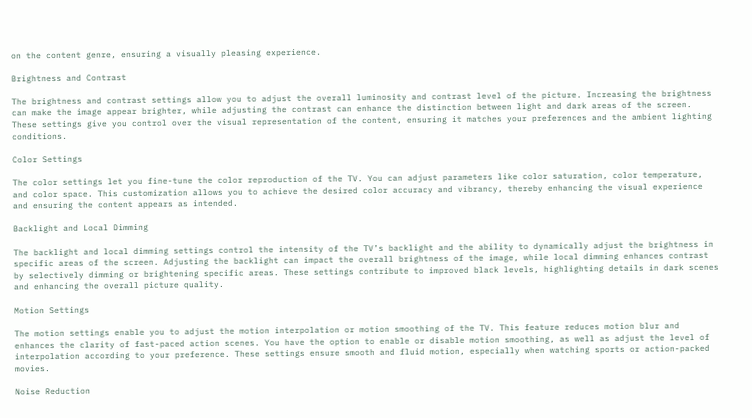on the content genre, ensuring a visually pleasing experience.

Brightness and Contrast

The brightness and contrast settings allow you to adjust the overall luminosity and contrast level of the picture. Increasing the brightness can make the image appear brighter, while adjusting the contrast can enhance the distinction between light and dark areas of the screen. These settings give you control over the visual representation of the content, ensuring it matches your preferences and the ambient lighting conditions.

Color Settings

The color settings let you fine-tune the color reproduction of the TV. You can adjust parameters like color saturation, color temperature, and color space. This customization allows you to achieve the desired color accuracy and vibrancy, thereby enhancing the visual experience and ensuring the content appears as intended.

Backlight and Local Dimming

The backlight and local dimming settings control the intensity of the TV’s backlight and the ability to dynamically adjust the brightness in specific areas of the screen. Adjusting the backlight can impact the overall brightness of the image, while local dimming enhances contrast by selectively dimming or brightening specific areas. These settings contribute to improved black levels, highlighting details in dark scenes and enhancing the overall picture quality.

Motion Settings

The motion settings enable you to adjust the motion interpolation or motion smoothing of the TV. This feature reduces motion blur and enhances the clarity of fast-paced action scenes. You have the option to enable or disable motion smoothing, as well as adjust the level of interpolation according to your preference. These settings ensure smooth and fluid motion, especially when watching sports or action-packed movies.

Noise Reduction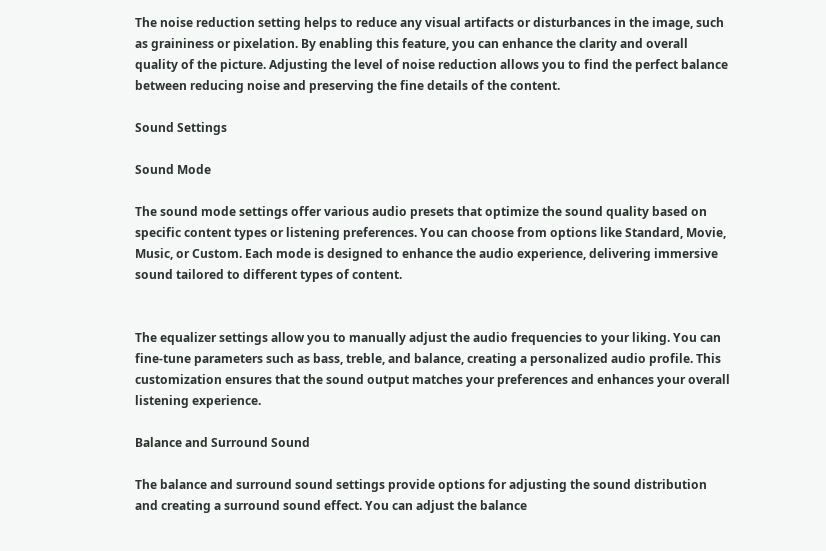The noise reduction setting helps to reduce any visual artifacts or disturbances in the image, such as graininess or pixelation. By enabling this feature, you can enhance the clarity and overall quality of the picture. Adjusting the level of noise reduction allows you to find the perfect balance between reducing noise and preserving the fine details of the content.

Sound Settings

Sound Mode

The sound mode settings offer various audio presets that optimize the sound quality based on specific content types or listening preferences. You can choose from options like Standard, Movie, Music, or Custom. Each mode is designed to enhance the audio experience, delivering immersive sound tailored to different types of content.


The equalizer settings allow you to manually adjust the audio frequencies to your liking. You can fine-tune parameters such as bass, treble, and balance, creating a personalized audio profile. This customization ensures that the sound output matches your preferences and enhances your overall listening experience.

Balance and Surround Sound

The balance and surround sound settings provide options for adjusting the sound distribution and creating a surround sound effect. You can adjust the balance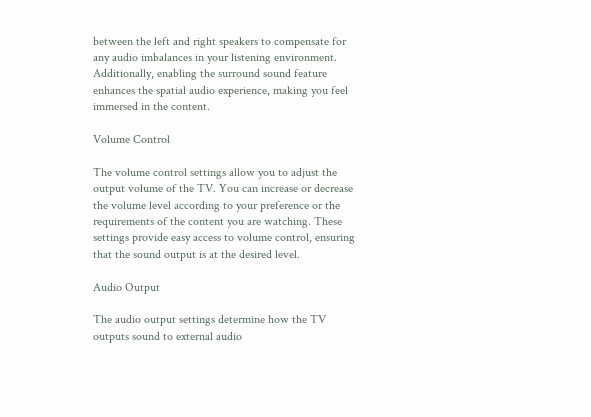between the left and right speakers to compensate for any audio imbalances in your listening environment. Additionally, enabling the surround sound feature enhances the spatial audio experience, making you feel immersed in the content.

Volume Control

The volume control settings allow you to adjust the output volume of the TV. You can increase or decrease the volume level according to your preference or the requirements of the content you are watching. These settings provide easy access to volume control, ensuring that the sound output is at the desired level.

Audio Output

The audio output settings determine how the TV outputs sound to external audio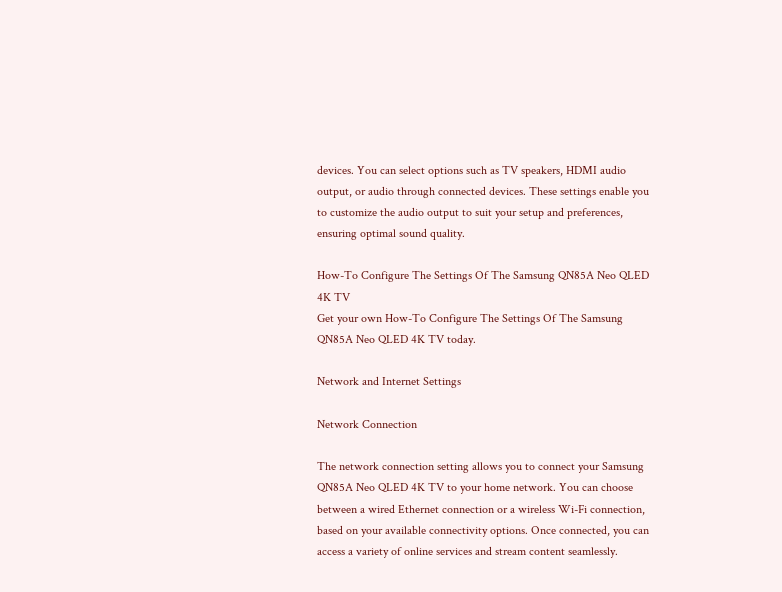devices. You can select options such as TV speakers, HDMI audio output, or audio through connected devices. These settings enable you to customize the audio output to suit your setup and preferences, ensuring optimal sound quality.

How-To Configure The Settings Of The Samsung QN85A Neo QLED 4K TV
Get your own How-To Configure The Settings Of The Samsung QN85A Neo QLED 4K TV today.

Network and Internet Settings

Network Connection

The network connection setting allows you to connect your Samsung QN85A Neo QLED 4K TV to your home network. You can choose between a wired Ethernet connection or a wireless Wi-Fi connection, based on your available connectivity options. Once connected, you can access a variety of online services and stream content seamlessly.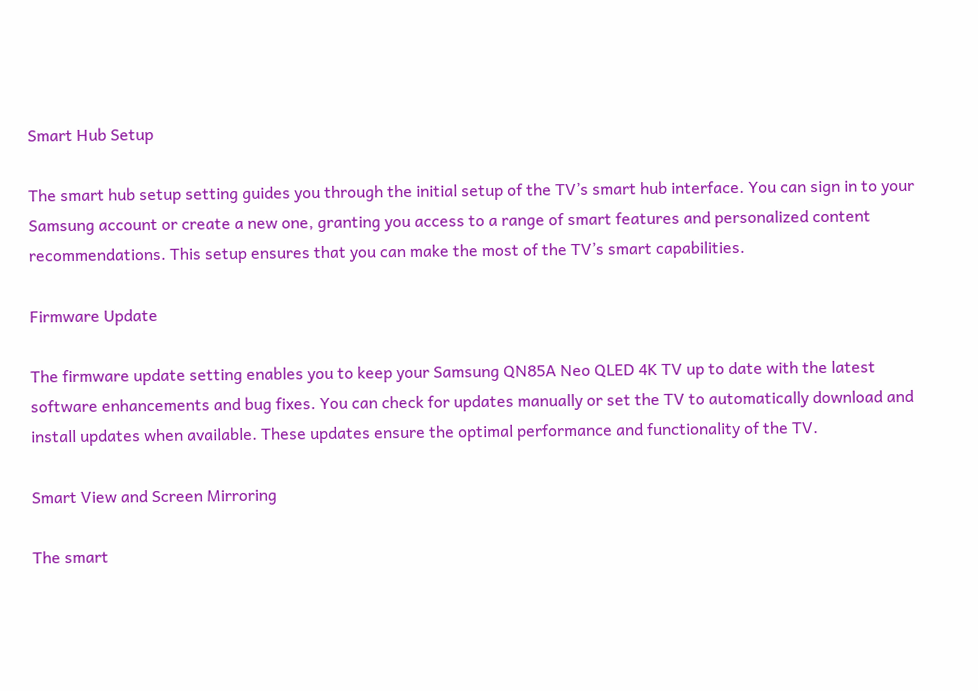Smart Hub Setup

The smart hub setup setting guides you through the initial setup of the TV’s smart hub interface. You can sign in to your Samsung account or create a new one, granting you access to a range of smart features and personalized content recommendations. This setup ensures that you can make the most of the TV’s smart capabilities.

Firmware Update

The firmware update setting enables you to keep your Samsung QN85A Neo QLED 4K TV up to date with the latest software enhancements and bug fixes. You can check for updates manually or set the TV to automatically download and install updates when available. These updates ensure the optimal performance and functionality of the TV.

Smart View and Screen Mirroring

The smart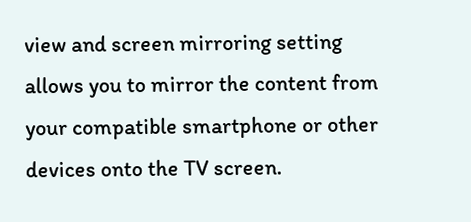view and screen mirroring setting allows you to mirror the content from your compatible smartphone or other devices onto the TV screen.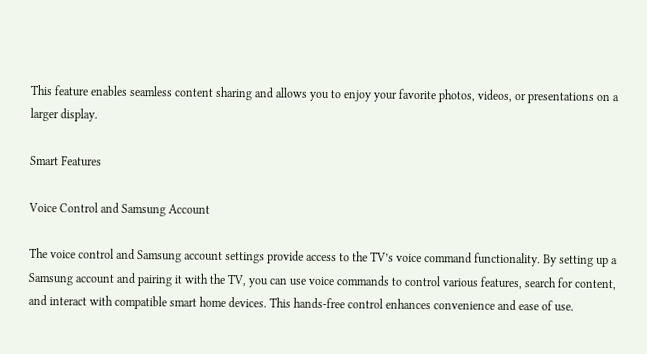This feature enables seamless content sharing and allows you to enjoy your favorite photos, videos, or presentations on a larger display.

Smart Features

Voice Control and Samsung Account

The voice control and Samsung account settings provide access to the TV’s voice command functionality. By setting up a Samsung account and pairing it with the TV, you can use voice commands to control various features, search for content, and interact with compatible smart home devices. This hands-free control enhances convenience and ease of use.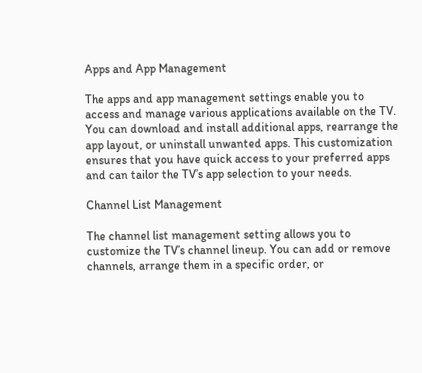Apps and App Management

The apps and app management settings enable you to access and manage various applications available on the TV. You can download and install additional apps, rearrange the app layout, or uninstall unwanted apps. This customization ensures that you have quick access to your preferred apps and can tailor the TV’s app selection to your needs.

Channel List Management

The channel list management setting allows you to customize the TV’s channel lineup. You can add or remove channels, arrange them in a specific order, or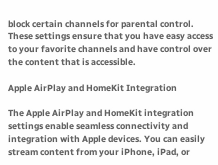block certain channels for parental control. These settings ensure that you have easy access to your favorite channels and have control over the content that is accessible.

Apple AirPlay and HomeKit Integration

The Apple AirPlay and HomeKit integration settings enable seamless connectivity and integration with Apple devices. You can easily stream content from your iPhone, iPad, or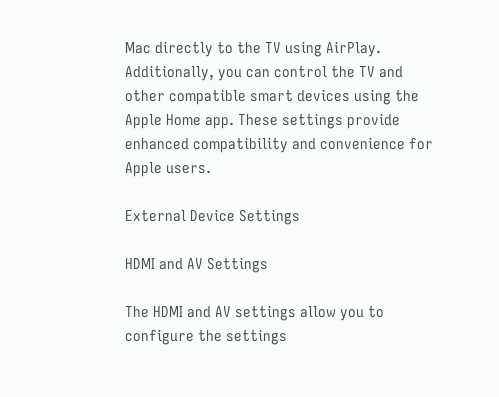Mac directly to the TV using AirPlay. Additionally, you can control the TV and other compatible smart devices using the Apple Home app. These settings provide enhanced compatibility and convenience for Apple users.

External Device Settings

HDMI and AV Settings

The HDMI and AV settings allow you to configure the settings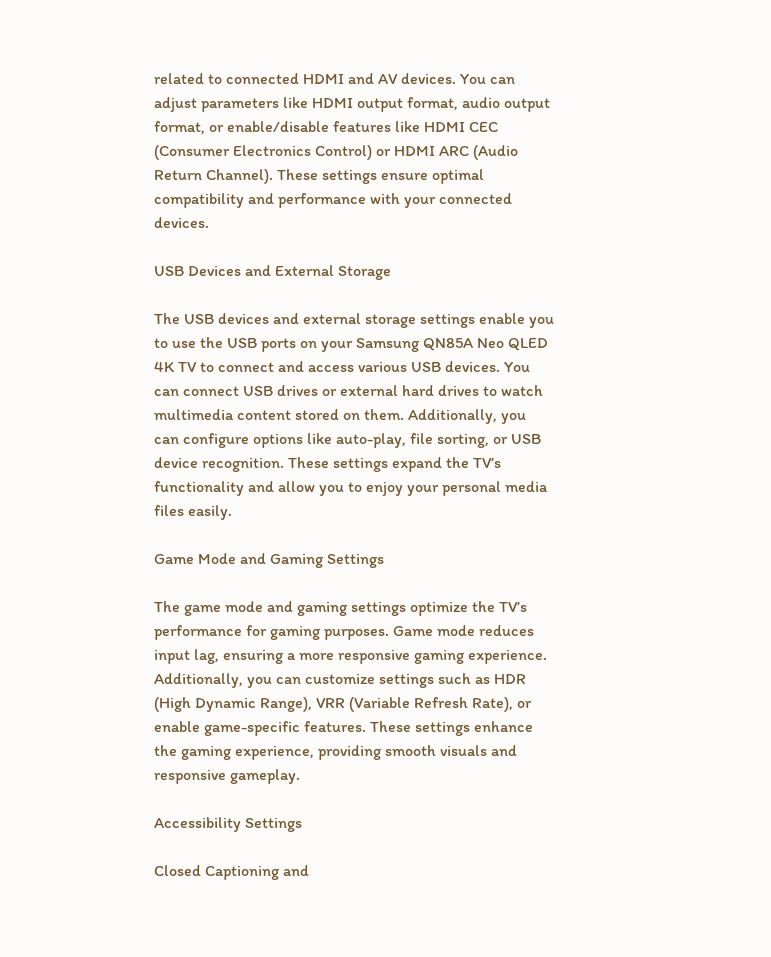related to connected HDMI and AV devices. You can adjust parameters like HDMI output format, audio output format, or enable/disable features like HDMI CEC (Consumer Electronics Control) or HDMI ARC (Audio Return Channel). These settings ensure optimal compatibility and performance with your connected devices.

USB Devices and External Storage

The USB devices and external storage settings enable you to use the USB ports on your Samsung QN85A Neo QLED 4K TV to connect and access various USB devices. You can connect USB drives or external hard drives to watch multimedia content stored on them. Additionally, you can configure options like auto-play, file sorting, or USB device recognition. These settings expand the TV’s functionality and allow you to enjoy your personal media files easily.

Game Mode and Gaming Settings

The game mode and gaming settings optimize the TV’s performance for gaming purposes. Game mode reduces input lag, ensuring a more responsive gaming experience. Additionally, you can customize settings such as HDR (High Dynamic Range), VRR (Variable Refresh Rate), or enable game-specific features. These settings enhance the gaming experience, providing smooth visuals and responsive gameplay.

Accessibility Settings

Closed Captioning and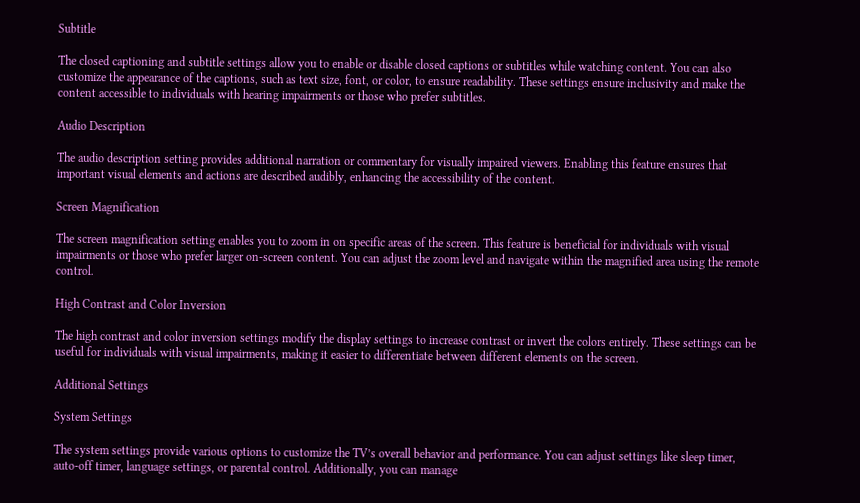Subtitle

The closed captioning and subtitle settings allow you to enable or disable closed captions or subtitles while watching content. You can also customize the appearance of the captions, such as text size, font, or color, to ensure readability. These settings ensure inclusivity and make the content accessible to individuals with hearing impairments or those who prefer subtitles.

Audio Description

The audio description setting provides additional narration or commentary for visually impaired viewers. Enabling this feature ensures that important visual elements and actions are described audibly, enhancing the accessibility of the content.

Screen Magnification

The screen magnification setting enables you to zoom in on specific areas of the screen. This feature is beneficial for individuals with visual impairments or those who prefer larger on-screen content. You can adjust the zoom level and navigate within the magnified area using the remote control.

High Contrast and Color Inversion

The high contrast and color inversion settings modify the display settings to increase contrast or invert the colors entirely. These settings can be useful for individuals with visual impairments, making it easier to differentiate between different elements on the screen.

Additional Settings

System Settings

The system settings provide various options to customize the TV’s overall behavior and performance. You can adjust settings like sleep timer, auto-off timer, language settings, or parental control. Additionally, you can manage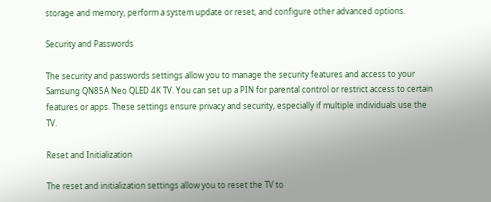storage and memory, perform a system update or reset, and configure other advanced options.

Security and Passwords

The security and passwords settings allow you to manage the security features and access to your Samsung QN85A Neo QLED 4K TV. You can set up a PIN for parental control or restrict access to certain features or apps. These settings ensure privacy and security, especially if multiple individuals use the TV.

Reset and Initialization

The reset and initialization settings allow you to reset the TV to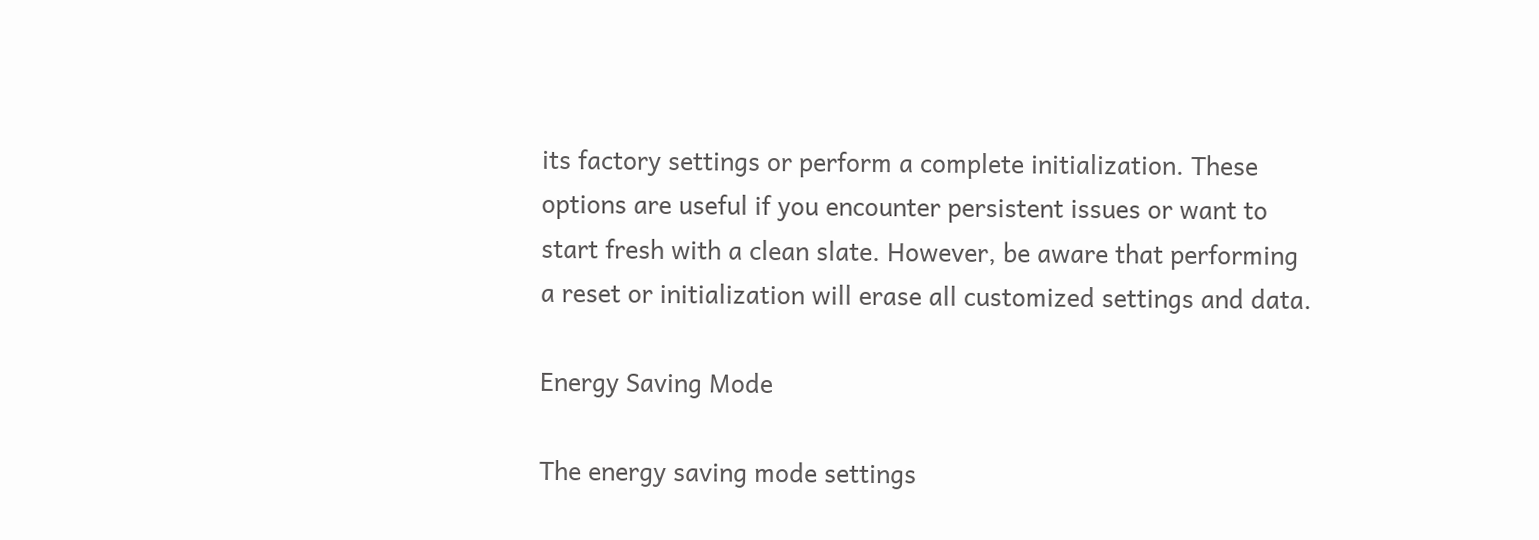its factory settings or perform a complete initialization. These options are useful if you encounter persistent issues or want to start fresh with a clean slate. However, be aware that performing a reset or initialization will erase all customized settings and data.

Energy Saving Mode

The energy saving mode settings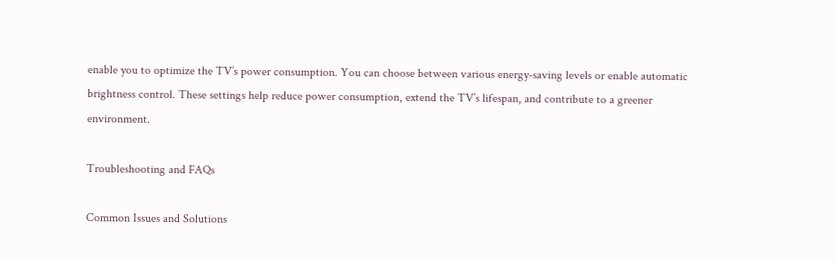enable you to optimize the TV’s power consumption. You can choose between various energy-saving levels or enable automatic brightness control. These settings help reduce power consumption, extend the TV’s lifespan, and contribute to a greener environment.

Troubleshooting and FAQs

Common Issues and Solutions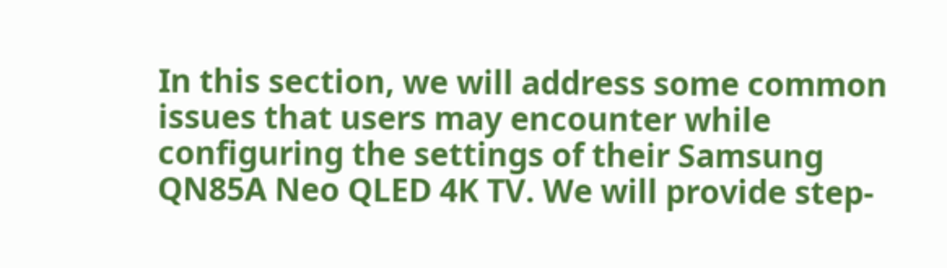In this section, we will address some common issues that users may encounter while configuring the settings of their Samsung QN85A Neo QLED 4K TV. We will provide step-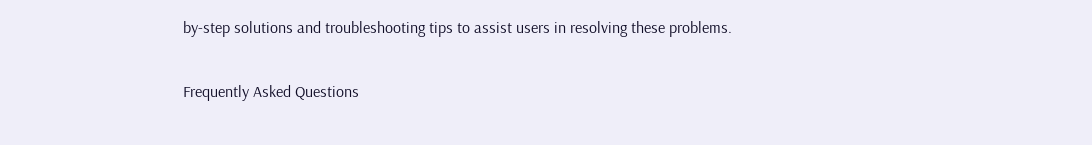by-step solutions and troubleshooting tips to assist users in resolving these problems.

Frequently Asked Questions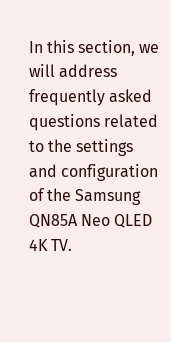In this section, we will address frequently asked questions related to the settings and configuration of the Samsung QN85A Neo QLED 4K TV.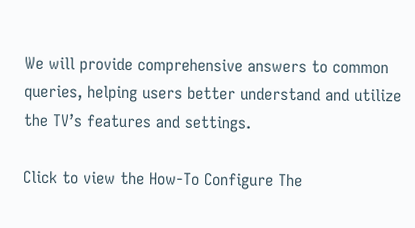We will provide comprehensive answers to common queries, helping users better understand and utilize the TV’s features and settings.

Click to view the How-To Configure The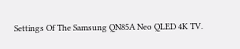Settings Of The Samsung QN85A Neo QLED 4K TV.